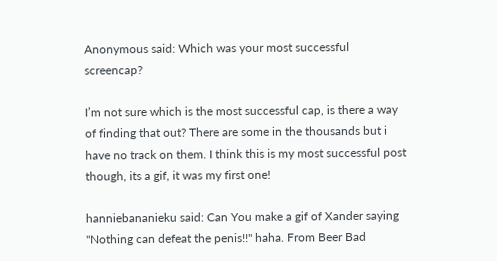Anonymous said: Which was your most successful screencap?

I’m not sure which is the most successful cap, is there a way of finding that out? There are some in the thousands but i have no track on them. I think this is my most successful post though, its a gif, it was my first one!

hanniebananieku said: Can You make a gif of Xander saying "Nothing can defeat the penis!!" haha. From Beer Bad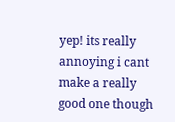yep! its really annoying i cant make a really good one though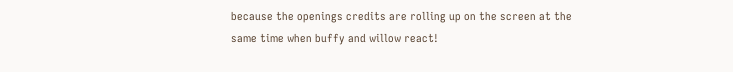because the openings credits are rolling up on the screen at the same time when buffy and willow react!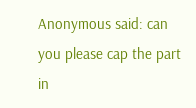Anonymous said: can you please cap the part in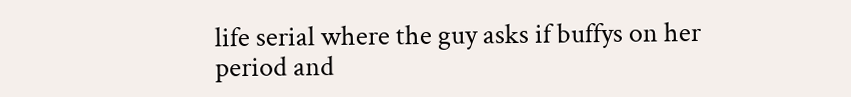life serial where the guy asks if buffys on her period and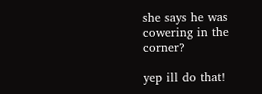she says he was cowering in the corner?

yep ill do that!